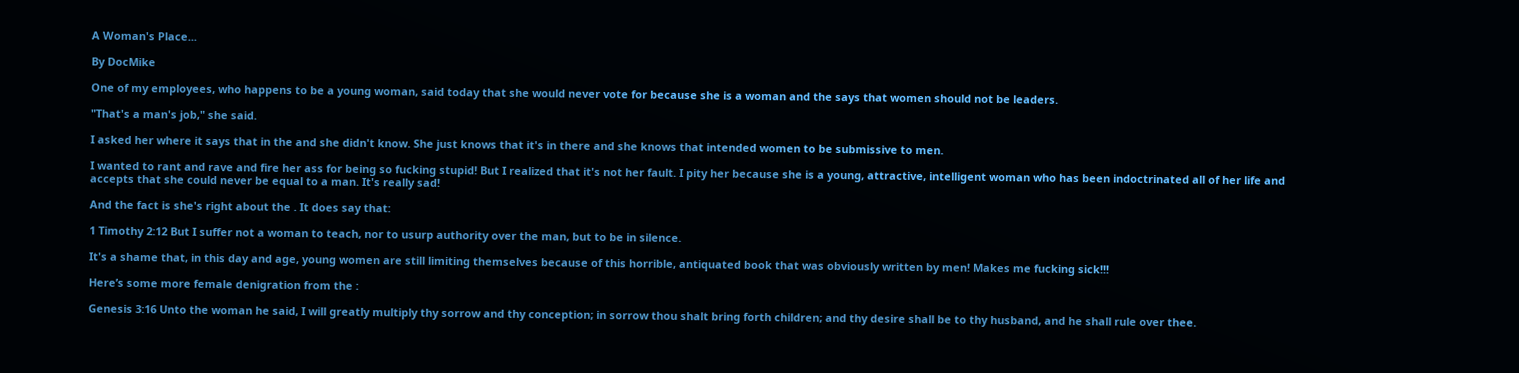A Woman's Place...

By DocMike

One of my employees, who happens to be a young woman, said today that she would never vote for because she is a woman and the says that women should not be leaders.

"That's a man's job," she said.

I asked her where it says that in the and she didn't know. She just knows that it's in there and she knows that intended women to be submissive to men.

I wanted to rant and rave and fire her ass for being so fucking stupid! But I realized that it's not her fault. I pity her because she is a young, attractive, intelligent woman who has been indoctrinated all of her life and accepts that she could never be equal to a man. It's really sad!

And the fact is she's right about the . It does say that:

1 Timothy 2:12 But I suffer not a woman to teach, nor to usurp authority over the man, but to be in silence.

It's a shame that, in this day and age, young women are still limiting themselves because of this horrible, antiquated book that was obviously written by men! Makes me fucking sick!!!

Here’s some more female denigration from the :

Genesis 3:16 Unto the woman he said, I will greatly multiply thy sorrow and thy conception; in sorrow thou shalt bring forth children; and thy desire shall be to thy husband, and he shall rule over thee.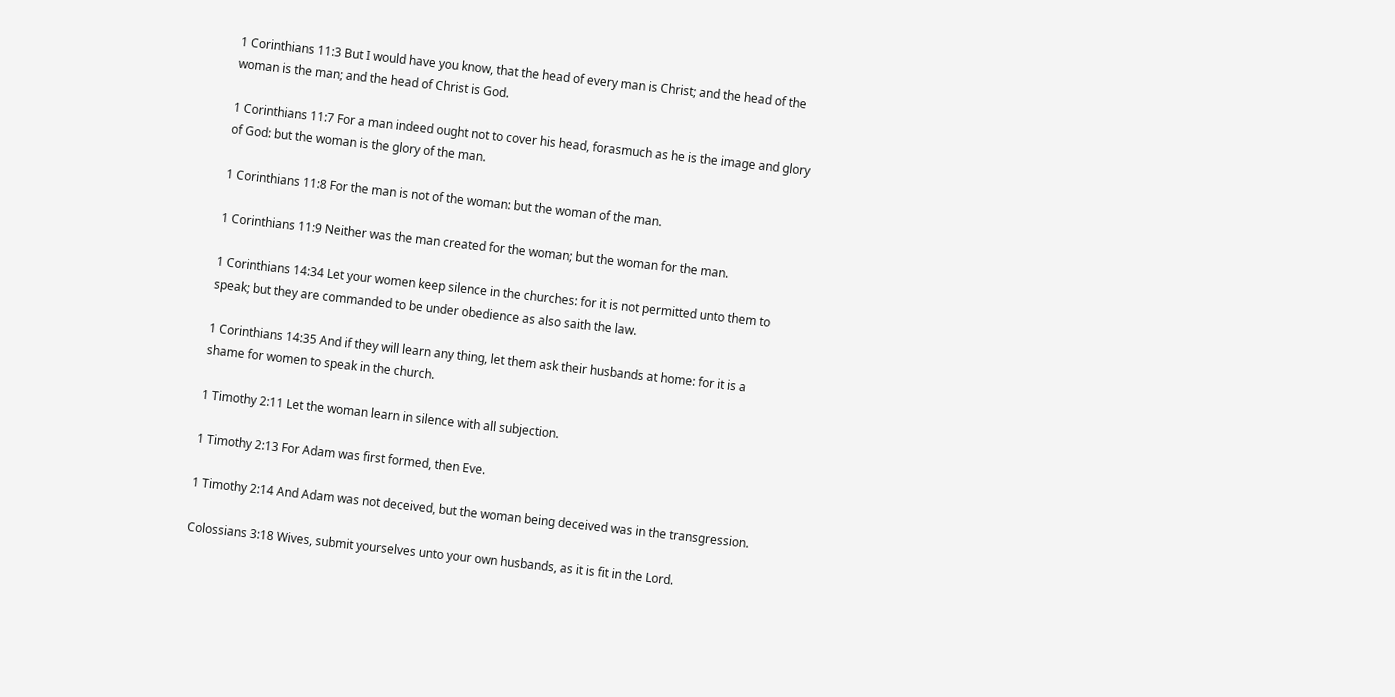1 Corinthians 11:3 But I would have you know, that the head of every man is Christ; and the head of the woman is the man; and the head of Christ is God.

1 Corinthians 11:7 For a man indeed ought not to cover his head, forasmuch as he is the image and glory of God: but the woman is the glory of the man.

1 Corinthians 11:8 For the man is not of the woman: but the woman of the man.

1 Corinthians 11:9 Neither was the man created for the woman; but the woman for the man.

1 Corinthians 14:34 Let your women keep silence in the churches: for it is not permitted unto them to speak; but they are commanded to be under obedience as also saith the law.

1 Corinthians 14:35 And if they will learn any thing, let them ask their husbands at home: for it is a shame for women to speak in the church.

1 Timothy 2:11 Let the woman learn in silence with all subjection.

1 Timothy 2:13 For Adam was first formed, then Eve.

1 Timothy 2:14 And Adam was not deceived, but the woman being deceived was in the transgression.

Colossians 3:18 Wives, submit yourselves unto your own husbands, as it is fit in the Lord.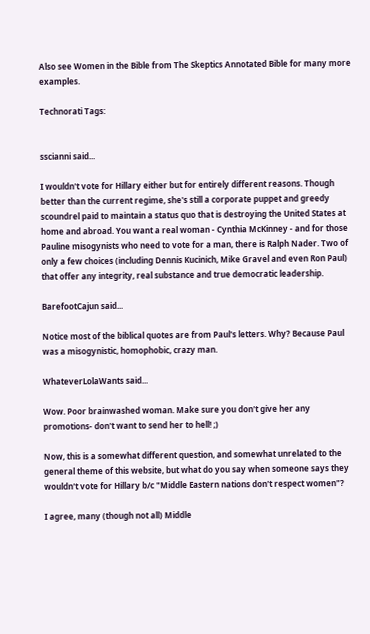Also see Women in the Bible from The Skeptics Annotated Bible for many more examples.

Technorati Tags:


sscianni said...

I wouldn't vote for Hillary either but for entirely different reasons. Though better than the current regime, she's still a corporate puppet and greedy scoundrel paid to maintain a status quo that is destroying the United States at home and abroad. You want a real woman - Cynthia McKinney - and for those Pauline misogynists who need to vote for a man, there is Ralph Nader. Two of only a few choices (including Dennis Kucinich, Mike Gravel and even Ron Paul) that offer any integrity, real substance and true democratic leadership.

BarefootCajun said...

Notice most of the biblical quotes are from Paul's letters. Why? Because Paul was a misogynistic, homophobic, crazy man.

WhateverLolaWants said...

Wow. Poor brainwashed woman. Make sure you don't give her any promotions- don't want to send her to hell! ;)

Now, this is a somewhat different question, and somewhat unrelated to the general theme of this website, but what do you say when someone says they wouldn't vote for Hillary b/c "Middle Eastern nations don't respect women"?

I agree, many (though not all) Middle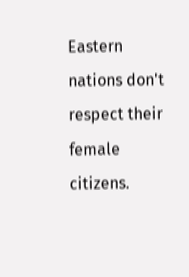Eastern nations don't respect their female citizens.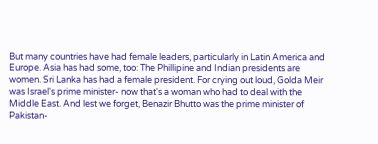But many countries have had female leaders, particularly in Latin America and Europe. Asia has had some, too: The Phillipine and Indian presidents are women. Sri Lanka has had a female president. For crying out loud, Golda Meir was Israel's prime minister- now that's a woman who had to deal with the Middle East. And lest we forget, Benazir Bhutto was the prime minister of Pakistan-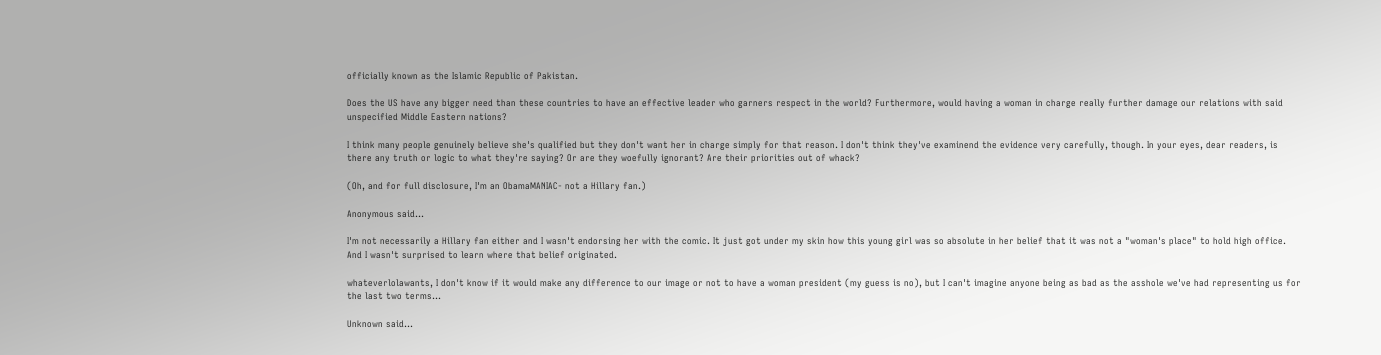officially known as the Islamic Republic of Pakistan.

Does the US have any bigger need than these countries to have an effective leader who garners respect in the world? Furthermore, would having a woman in charge really further damage our relations with said unspecified Middle Eastern nations?

I think many people genuinely believe she's qualified but they don't want her in charge simply for that reason. I don't think they've examinend the evidence very carefully, though. In your eyes, dear readers, is there any truth or logic to what they're saying? Or are they woefully ignorant? Are their priorities out of whack?

(Oh, and for full disclosure, I'm an ObamaMANIAC- not a Hillary fan.)

Anonymous said...

I'm not necessarily a Hillary fan either and I wasn't endorsing her with the comic. It just got under my skin how this young girl was so absolute in her belief that it was not a "woman's place" to hold high office. And I wasn't surprised to learn where that belief originated.

whateverlolawants, I don't know if it would make any difference to our image or not to have a woman president (my guess is no), but I can't imagine anyone being as bad as the asshole we've had representing us for the last two terms...

Unknown said...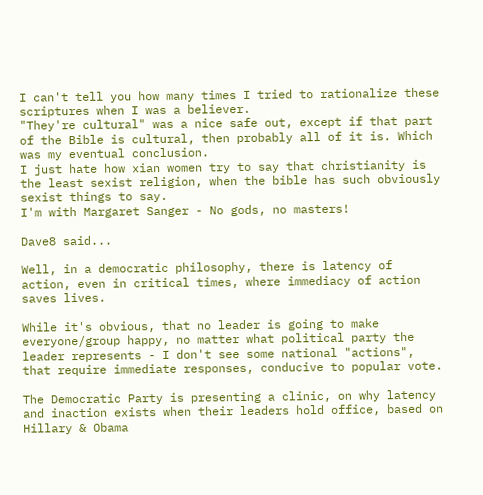I can't tell you how many times I tried to rationalize these scriptures when I was a believer.
"They're cultural" was a nice safe out, except if that part of the Bible is cultural, then probably all of it is. Which was my eventual conclusion.
I just hate how xian women try to say that christianity is the least sexist religion, when the bible has such obviously sexist things to say.
I'm with Margaret Sanger - No gods, no masters!

Dave8 said...

Well, in a democratic philosophy, there is latency of action, even in critical times, where immediacy of action saves lives.

While it's obvious, that no leader is going to make everyone/group happy, no matter what political party the leader represents - I don't see some national "actions", that require immediate responses, conducive to popular vote.

The Democratic Party is presenting a clinic, on why latency and inaction exists when their leaders hold office, based on Hillary & Obama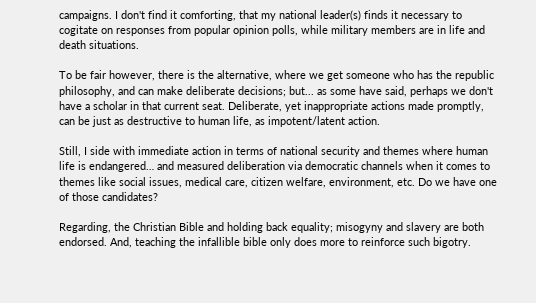campaigns. I don't find it comforting, that my national leader(s) finds it necessary to cogitate on responses from popular opinion polls, while military members are in life and death situations.

To be fair however, there is the alternative, where we get someone who has the republic philosophy, and can make deliberate decisions; but... as some have said, perhaps we don't have a scholar in that current seat. Deliberate, yet inappropriate actions made promptly, can be just as destructive to human life, as impotent/latent action.

Still, I side with immediate action in terms of national security and themes where human life is endangered… and measured deliberation via democratic channels when it comes to themes like social issues, medical care, citizen welfare, environment, etc. Do we have one of those candidates?

Regarding, the Christian Bible and holding back equality; misogyny and slavery are both endorsed. And, teaching the infallible bible only does more to reinforce such bigotry.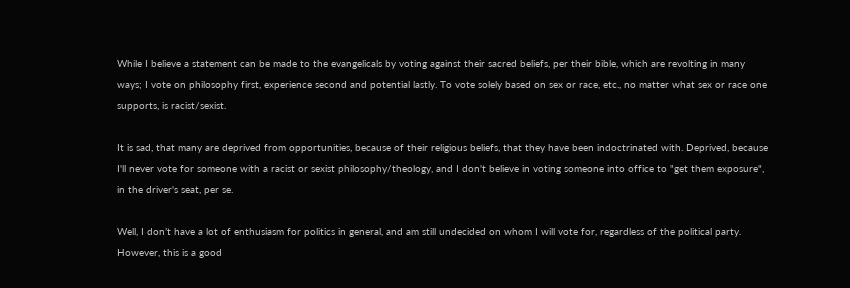While I believe a statement can be made to the evangelicals by voting against their sacred beliefs, per their bible, which are revolting in many ways; I vote on philosophy first, experience second and potential lastly. To vote solely based on sex or race, etc., no matter what sex or race one supports, is racist/sexist.

It is sad, that many are deprived from opportunities, because of their religious beliefs, that they have been indoctrinated with. Deprived, because I'll never vote for someone with a racist or sexist philosophy/theology, and I don't believe in voting someone into office to "get them exposure", in the driver's seat, per se.

Well, I don’t have a lot of enthusiasm for politics in general, and am still undecided on whom I will vote for, regardless of the political party. However, this is a good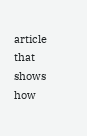article that shows how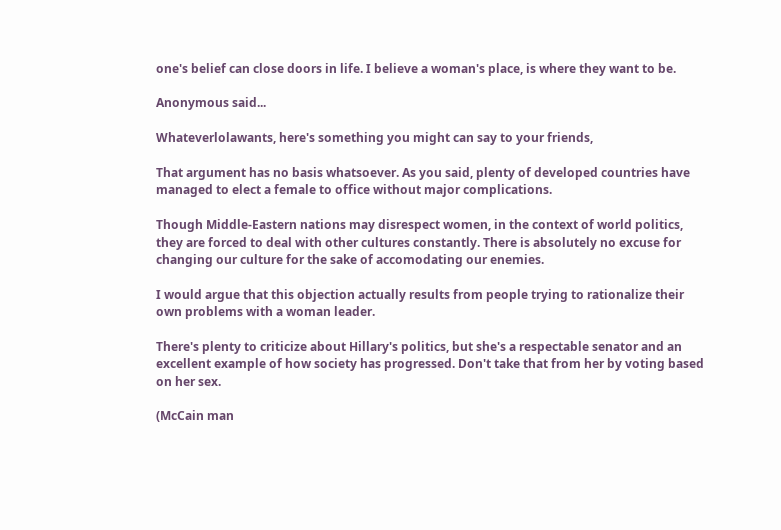one's belief can close doors in life. I believe a woman's place, is where they want to be.

Anonymous said...

Whateverlolawants, here's something you might can say to your friends,

That argument has no basis whatsoever. As you said, plenty of developed countries have managed to elect a female to office without major complications.

Though Middle-Eastern nations may disrespect women, in the context of world politics, they are forced to deal with other cultures constantly. There is absolutely no excuse for changing our culture for the sake of accomodating our enemies.

I would argue that this objection actually results from people trying to rationalize their own problems with a woman leader.

There's plenty to criticize about Hillary's politics, but she's a respectable senator and an excellent example of how society has progressed. Don't take that from her by voting based on her sex.

(McCain man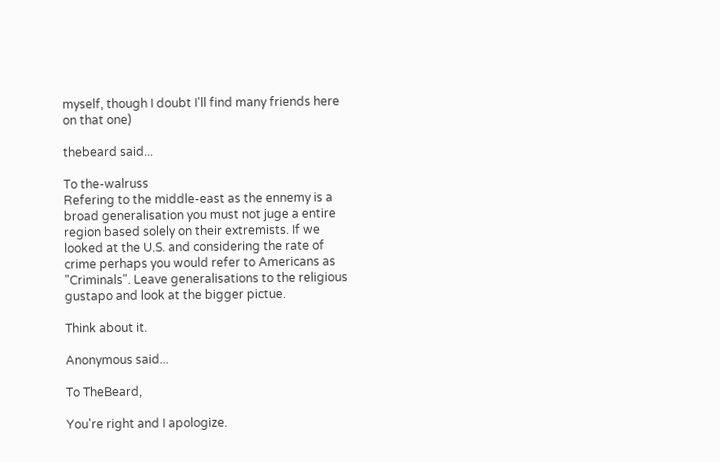myself, though I doubt I'll find many friends here on that one)

thebeard said...

To the-walruss
Refering to the middle-east as the ennemy is a broad generalisation you must not juge a entire region based solely on their extremists. If we looked at the U.S. and considering the rate of crime perhaps you would refer to Americans as "Criminals". Leave generalisations to the religious gustapo and look at the bigger pictue.

Think about it.

Anonymous said...

To TheBeard,

You're right and I apologize.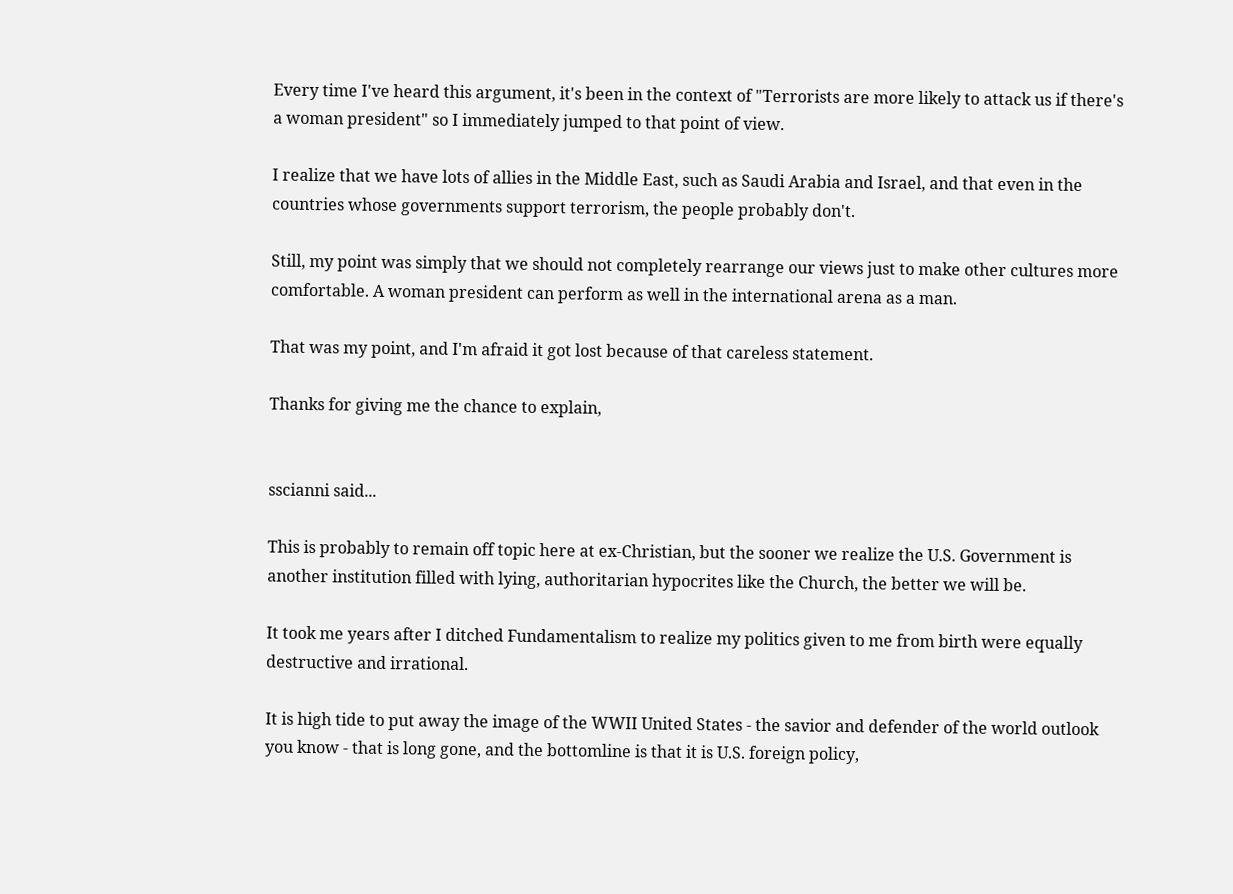Every time I've heard this argument, it's been in the context of "Terrorists are more likely to attack us if there's a woman president" so I immediately jumped to that point of view.

I realize that we have lots of allies in the Middle East, such as Saudi Arabia and Israel, and that even in the countries whose governments support terrorism, the people probably don't.

Still, my point was simply that we should not completely rearrange our views just to make other cultures more comfortable. A woman president can perform as well in the international arena as a man.

That was my point, and I'm afraid it got lost because of that careless statement.

Thanks for giving me the chance to explain,


sscianni said...

This is probably to remain off topic here at ex-Christian, but the sooner we realize the U.S. Government is another institution filled with lying, authoritarian hypocrites like the Church, the better we will be.

It took me years after I ditched Fundamentalism to realize my politics given to me from birth were equally destructive and irrational.

It is high tide to put away the image of the WWII United States - the savior and defender of the world outlook you know - that is long gone, and the bottomline is that it is U.S. foreign policy,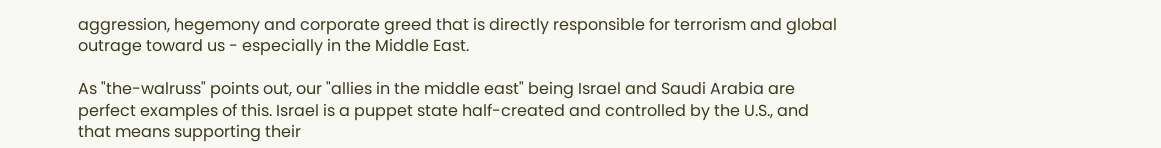aggression, hegemony and corporate greed that is directly responsible for terrorism and global outrage toward us - especially in the Middle East.

As "the-walruss" points out, our "allies in the middle east" being Israel and Saudi Arabia are perfect examples of this. Israel is a puppet state half-created and controlled by the U.S., and that means supporting their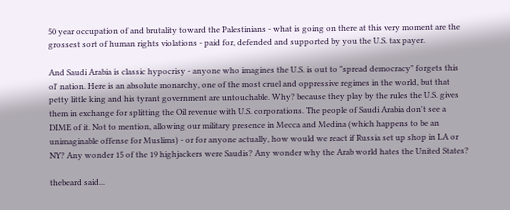50 year occupation of and brutality toward the Palestinians - what is going on there at this very moment are the grossest sort of human rights violations - paid for, defended and supported by you the U.S. tax payer.

And Saudi Arabia is classic hypocrisy - anyone who imagines the U.S. is out to "spread democracy" forgets this ol' nation. Here is an absolute monarchy, one of the most cruel and oppressive regimes in the world, but that petty little king and his tyrant government are untouchable. Why? because they play by the rules the U.S. gives them in exchange for splitting the Oil revenue with U.S. corporations. The people of Saudi Arabia don't see a DIME of it. Not to mention, allowing our military presence in Mecca and Medina (which happens to be an unimaginable offense for Muslims) - or for anyone actually, how would we react if Russia set up shop in LA or NY? Any wonder 15 of the 19 highjackers were Saudis? Any wonder why the Arab world hates the United States?

thebeard said...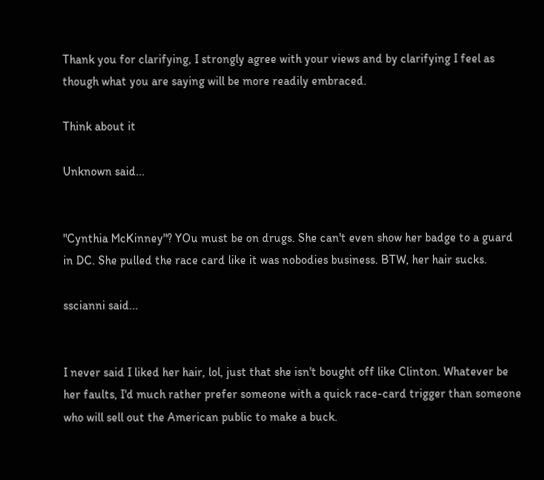Thank you for clarifying, I strongly agree with your views and by clarifying I feel as though what you are saying will be more readily embraced.

Think about it

Unknown said...


"Cynthia McKinney"? YOu must be on drugs. She can't even show her badge to a guard in DC. She pulled the race card like it was nobodies business. BTW, her hair sucks.

sscianni said...


I never said I liked her hair, lol, just that she isn't bought off like Clinton. Whatever be her faults, I'd much rather prefer someone with a quick race-card trigger than someone who will sell out the American public to make a buck.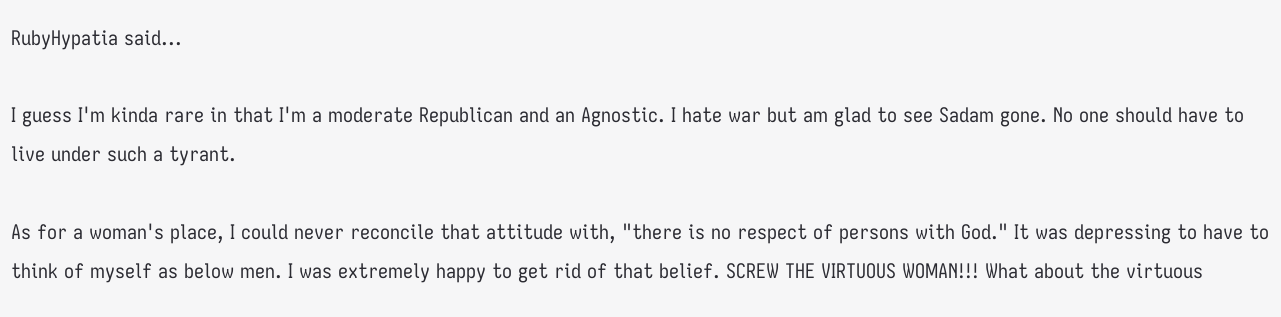RubyHypatia said...

I guess I'm kinda rare in that I'm a moderate Republican and an Agnostic. I hate war but am glad to see Sadam gone. No one should have to live under such a tyrant.

As for a woman's place, I could never reconcile that attitude with, "there is no respect of persons with God." It was depressing to have to think of myself as below men. I was extremely happy to get rid of that belief. SCREW THE VIRTUOUS WOMAN!!! What about the virtuous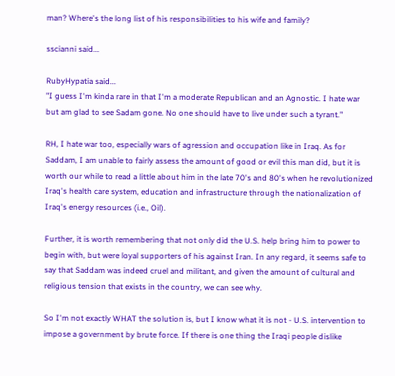man? Where's the long list of his responsibilities to his wife and family?

sscianni said...

RubyHypatia said...
"I guess I'm kinda rare in that I'm a moderate Republican and an Agnostic. I hate war but am glad to see Sadam gone. No one should have to live under such a tyrant."

RH, I hate war too, especially wars of agression and occupation like in Iraq. As for Saddam, I am unable to fairly assess the amount of good or evil this man did, but it is worth our while to read a little about him in the late 70's and 80's when he revolutionized Iraq's health care system, education and infrastructure through the nationalization of Iraq's energy resources (i.e., Oil).

Further, it is worth remembering that not only did the U.S. help bring him to power to begin with, but were loyal supporters of his against Iran. In any regard, it seems safe to say that Saddam was indeed cruel and militant, and given the amount of cultural and religious tension that exists in the country, we can see why.

So I'm not exactly WHAT the solution is, but I know what it is not - U.S. intervention to impose a government by brute force. If there is one thing the Iraqi people dislike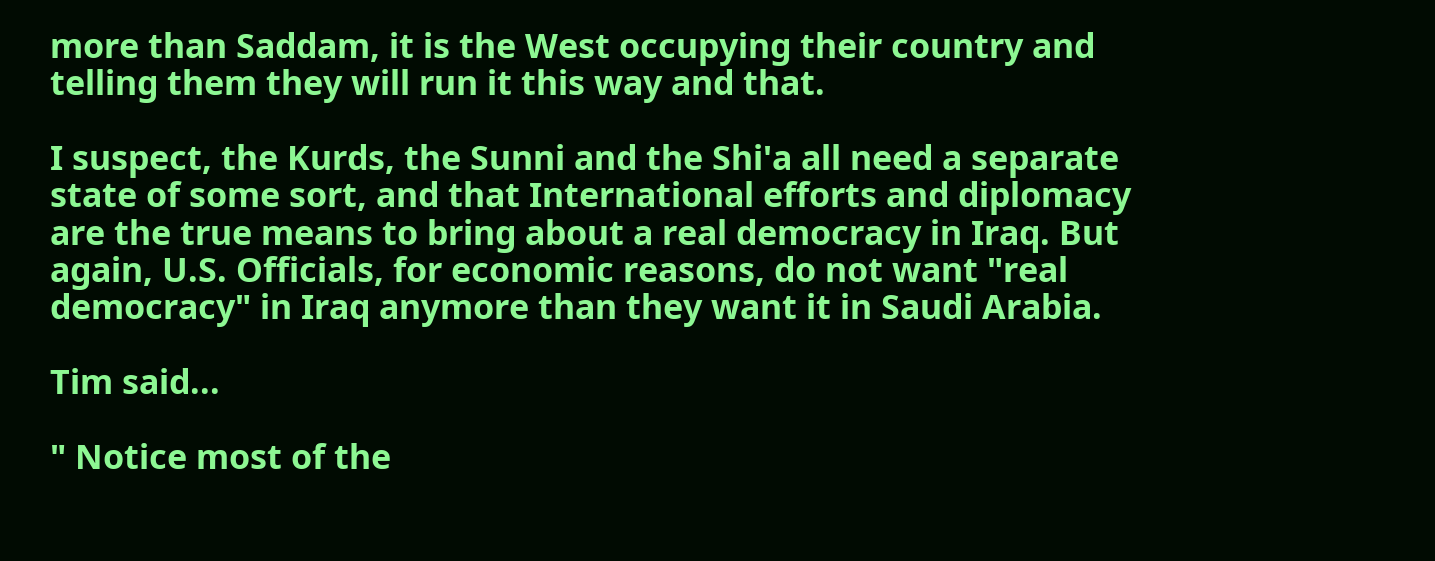more than Saddam, it is the West occupying their country and telling them they will run it this way and that.

I suspect, the Kurds, the Sunni and the Shi'a all need a separate state of some sort, and that International efforts and diplomacy are the true means to bring about a real democracy in Iraq. But again, U.S. Officials, for economic reasons, do not want "real democracy" in Iraq anymore than they want it in Saudi Arabia.

Tim said...

" Notice most of the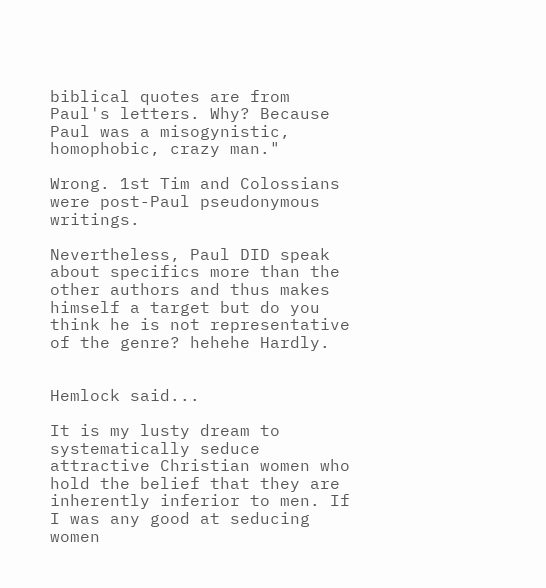biblical quotes are from Paul's letters. Why? Because Paul was a misogynistic, homophobic, crazy man."

Wrong. 1st Tim and Colossians were post-Paul pseudonymous writings.

Nevertheless, Paul DID speak about specifics more than the other authors and thus makes himself a target but do you think he is not representative of the genre? hehehe Hardly.


Hemlock said...

It is my lusty dream to systematically seduce attractive Christian women who hold the belief that they are inherently inferior to men. If I was any good at seducing women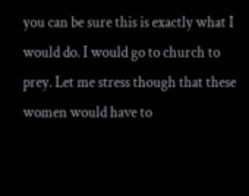you can be sure this is exactly what I would do. I would go to church to prey. Let me stress though that these women would have to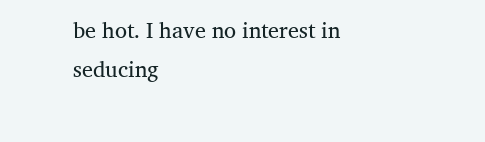be hot. I have no interest in seducing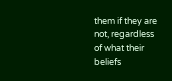them if they are not, regardless of what their beliefs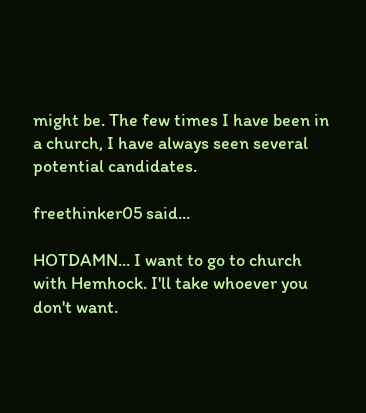might be. The few times I have been in a church, I have always seen several potential candidates.

freethinker05 said...

HOTDAMN... I want to go to church with Hemhock. I'll take whoever you don't want.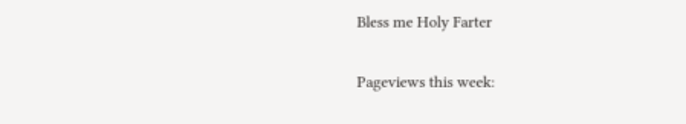Bless me Holy Farter

Pageviews this week: